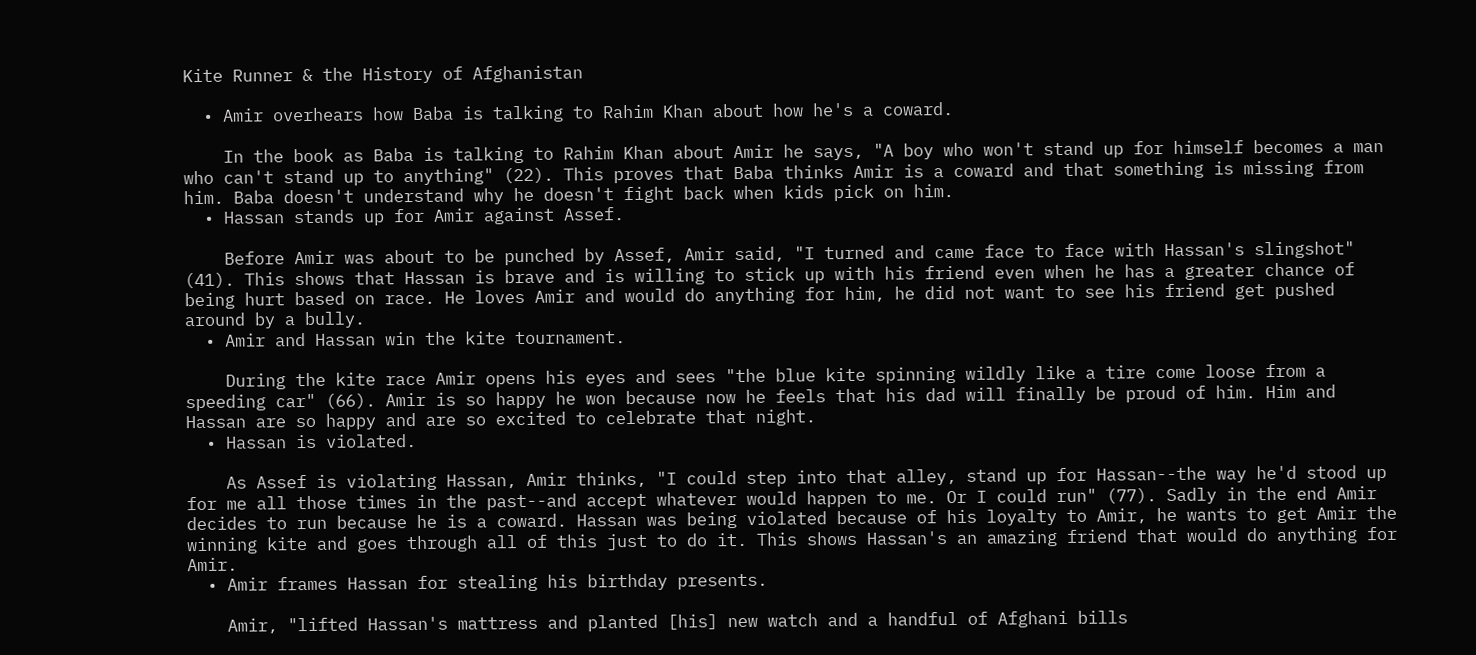Kite Runner & the History of Afghanistan

  • Amir overhears how Baba is talking to Rahim Khan about how he's a coward.

    In the book as Baba is talking to Rahim Khan about Amir he says, "A boy who won't stand up for himself becomes a man who can't stand up to anything" (22). This proves that Baba thinks Amir is a coward and that something is missing from him. Baba doesn't understand why he doesn't fight back when kids pick on him.
  • Hassan stands up for Amir against Assef.

    Before Amir was about to be punched by Assef, Amir said, "I turned and came face to face with Hassan's slingshot" (41). This shows that Hassan is brave and is willing to stick up with his friend even when he has a greater chance of being hurt based on race. He loves Amir and would do anything for him, he did not want to see his friend get pushed around by a bully.
  • Amir and Hassan win the kite tournament.

    During the kite race Amir opens his eyes and sees "the blue kite spinning wildly like a tire come loose from a speeding car" (66). Amir is so happy he won because now he feels that his dad will finally be proud of him. Him and Hassan are so happy and are so excited to celebrate that night.
  • Hassan is violated.

    As Assef is violating Hassan, Amir thinks, "I could step into that alley, stand up for Hassan--the way he'd stood up for me all those times in the past--and accept whatever would happen to me. Or I could run" (77). Sadly in the end Amir decides to run because he is a coward. Hassan was being violated because of his loyalty to Amir, he wants to get Amir the winning kite and goes through all of this just to do it. This shows Hassan's an amazing friend that would do anything for Amir.
  • Amir frames Hassan for stealing his birthday presents.

    Amir, "lifted Hassan's mattress and planted [his] new watch and a handful of Afghani bills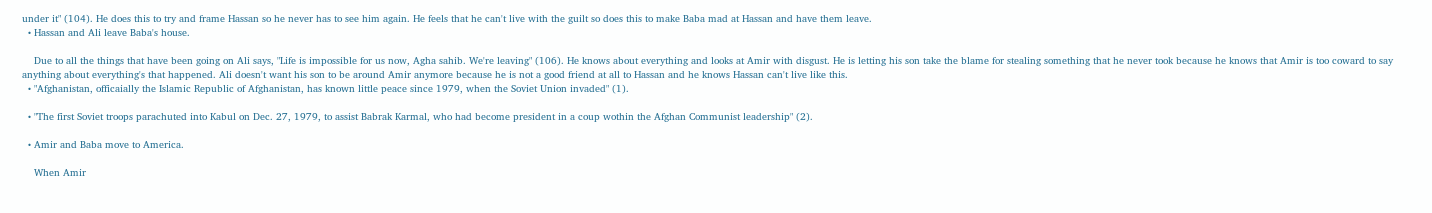under it" (104). He does this to try and frame Hassan so he never has to see him again. He feels that he can't live with the guilt so does this to make Baba mad at Hassan and have them leave.
  • Hassan and Ali leave Baba's house.

    Due to all the things that have been going on Ali says, "Life is impossible for us now, Agha sahib. We're leaving" (106). He knows about everything and looks at Amir with disgust. He is letting his son take the blame for stealing something that he never took because he knows that Amir is too coward to say anything about everything's that happened. Ali doesn't want his son to be around Amir anymore because he is not a good friend at all to Hassan and he knows Hassan can't live like this.
  • "Afghanistan, officaially the Islamic Republic of Afghanistan, has known little peace since 1979, when the Soviet Union invaded" (1).

  • "The first Soviet troops parachuted into Kabul on Dec. 27, 1979, to assist Babrak Karmal, who had become president in a coup wothin the Afghan Communist leadership" (2).

  • Amir and Baba move to America.

    When Amir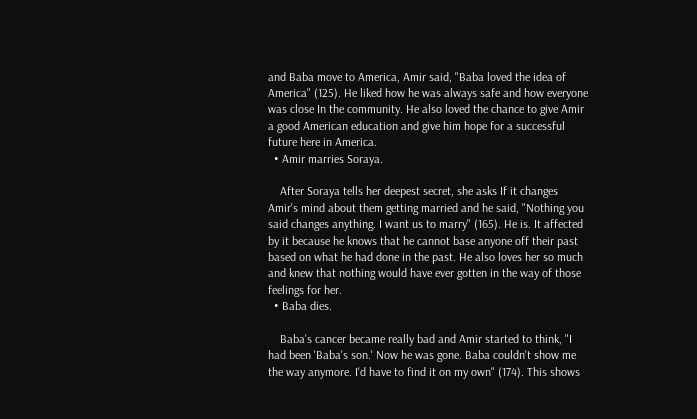and Baba move to America, Amir said, "Baba loved the idea of America" (125). He liked how he was always safe and how everyone was close In the community. He also loved the chance to give Amir a good American education and give him hope for a successful future here in America.
  • Amir marries Soraya.

    After Soraya tells her deepest secret, she asks If it changes Amir's mind about them getting married and he said, "Nothing you said changes anything. I want us to marry" (165). He is. It affected by it because he knows that he cannot base anyone off their past based on what he had done in the past. He also loves her so much and knew that nothing would have ever gotten in the way of those feelings for her.
  • Baba dies.

    Baba's cancer became really bad and Amir started to think, "I had been 'Baba's son.' Now he was gone. Baba couldn't show me the way anymore. I'd have to find it on my own" (174). This shows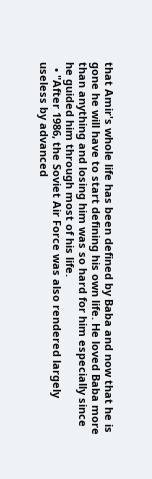that Amir's whole life has been defined by Baba and now that he is gone he will have to start defining his own life. He loved Baba more than anything and losing him was so hard for him especially since he guided him through most of his life.
  • "After 1986, the Soviet Air Force was also rendered largely useless by advanced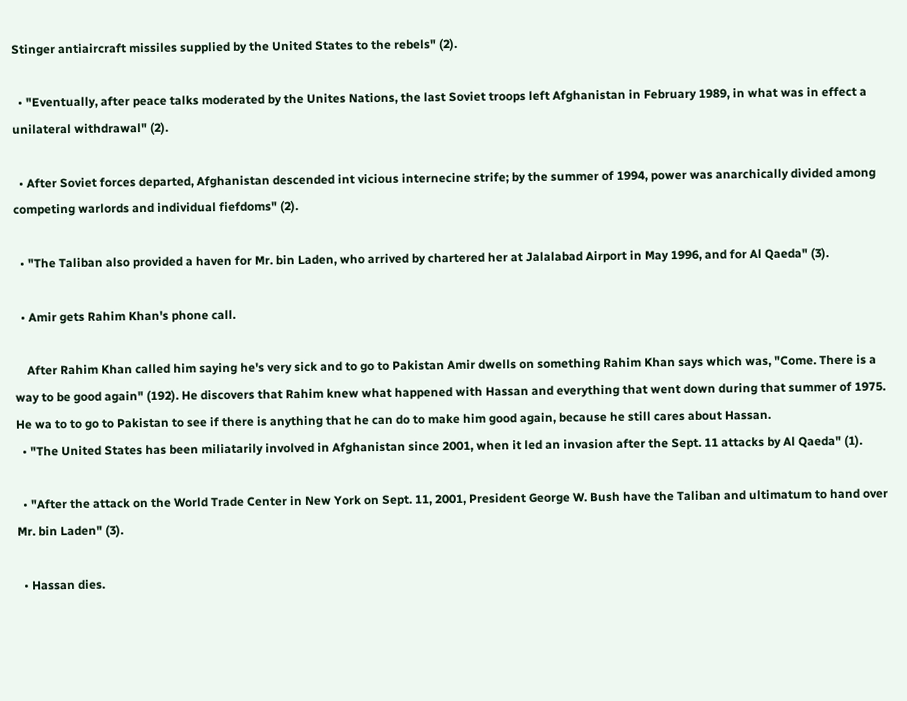Stinger antiaircraft missiles supplied by the United States to the rebels" (2).

  • "Eventually, after peace talks moderated by the Unites Nations, the last Soviet troops left Afghanistan in February 1989, in what was in effect a unilateral withdrawal" (2).

  • After Soviet forces departed, Afghanistan descended int vicious internecine strife; by the summer of 1994, power was anarchically divided among competing warlords and individual fiefdoms" (2).

  • "The Taliban also provided a haven for Mr. bin Laden, who arrived by chartered her at Jalalabad Airport in May 1996, and for Al Qaeda" (3).

  • Amir gets Rahim Khan's phone call.

    After Rahim Khan called him saying he's very sick and to go to Pakistan Amir dwells on something Rahim Khan says which was, "Come. There is a way to be good again" (192). He discovers that Rahim knew what happened with Hassan and everything that went down during that summer of 1975. He wa to to go to Pakistan to see if there is anything that he can do to make him good again, because he still cares about Hassan.
  • "The United States has been miliatarily involved in Afghanistan since 2001, when it led an invasion after the Sept. 11 attacks by Al Qaeda" (1).

  • "After the attack on the World Trade Center in New York on Sept. 11, 2001, President George W. Bush have the Taliban and ultimatum to hand over Mr. bin Laden" (3).

  • Hassan dies.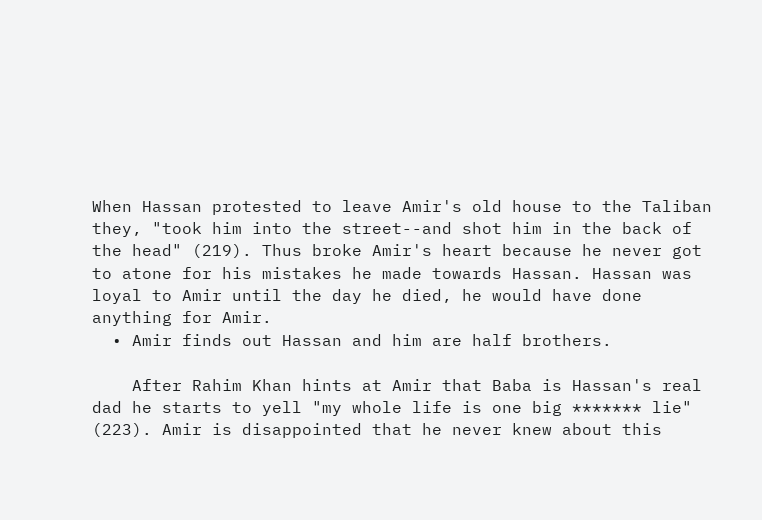When Hassan protested to leave Amir's old house to the Taliban they, "took him into the street--and shot him in the back of the head" (219). Thus broke Amir's heart because he never got to atone for his mistakes he made towards Hassan. Hassan was loyal to Amir until the day he died, he would have done anything for Amir.
  • Amir finds out Hassan and him are half brothers.

    After Rahim Khan hints at Amir that Baba is Hassan's real dad he starts to yell "my whole life is one big ******* lie" (223). Amir is disappointed that he never knew about this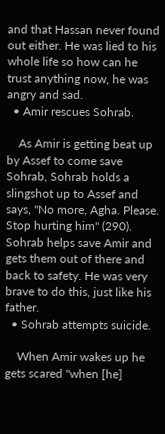and that Hassan never found out either. He was lied to his whole life so how can he trust anything now, he was angry and sad.
  • Amir rescues Sohrab.

    As Amir is getting beat up by Assef to come save Sohrab, Sohrab holds a slingshot up to Assef and says, "No more, Agha. Please. Stop hurting him" (290). Sohrab helps save Amir and gets them out of there and back to safety. He was very brave to do this, just like his father.
  • Sohrab attempts suicide.

    When Amir wakes up he gets scared "when [he]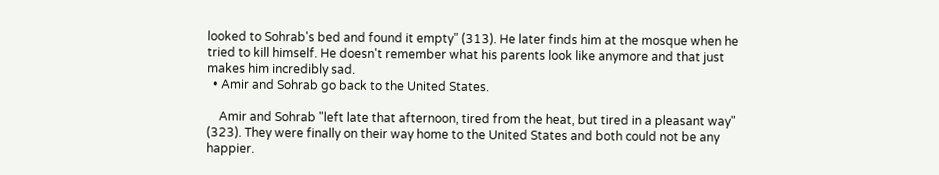looked to Sohrab's bed and found it empty" (313). He later finds him at the mosque when he tried to kill himself. He doesn't remember what his parents look like anymore and that just makes him incredibly sad.
  • Amir and Sohrab go back to the United States.

    Amir and Sohrab "left late that afternoon, tired from the heat, but tired in a pleasant way" (323). They were finally on their way home to the United States and both could not be any happier.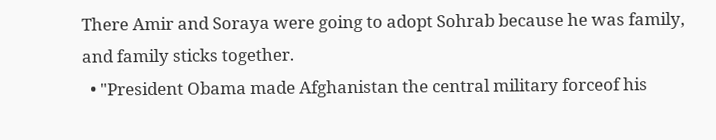There Amir and Soraya were going to adopt Sohrab because he was family, and family sticks together.
  • "President Obama made Afghanistan the central military forceof his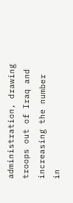administration, drawing troops out of Iraq and increasing the number in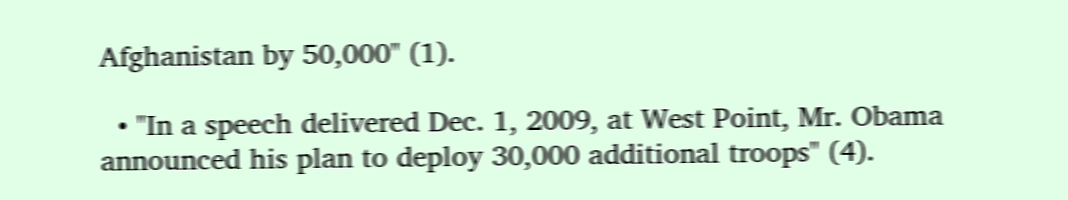Afghanistan by 50,000" (1).

  • "In a speech delivered Dec. 1, 2009, at West Point, Mr. Obama announced his plan to deploy 30,000 additional troops" (4).